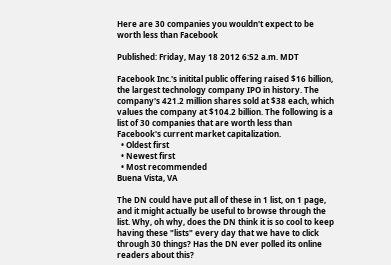Here are 30 companies you wouldn't expect to be worth less than Facebook

Published: Friday, May 18 2012 6:52 a.m. MDT

Facebook Inc.'s initital public offering raised $16 billion, the largest technology company IPO in history. The company's 421.2 million shares sold at $38 each, which values the company at $104.2 billion. The following is a list of 30 companies that are worth less than Facebook's current market capitalization.
  • Oldest first
  • Newest first
  • Most recommended
Buena Vista, VA

The DN could have put all of these in 1 list, on 1 page, and it might actually be useful to browse through the list. Why, oh why, does the DN think it is so cool to keep having these "lists" every day that we have to click through 30 things? Has the DN ever polled its online readers about this?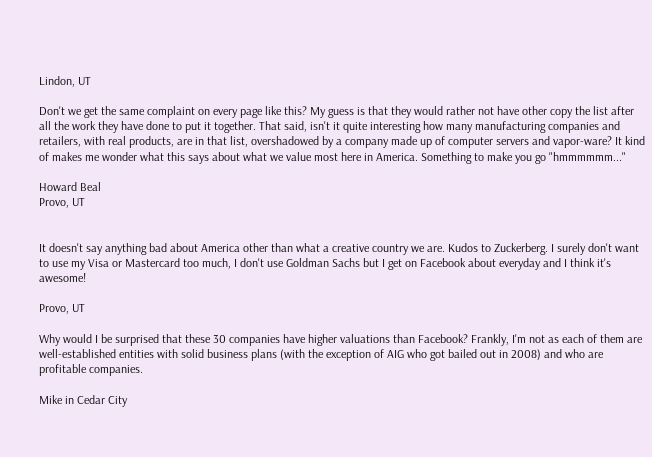Lindon, UT

Don't we get the same complaint on every page like this? My guess is that they would rather not have other copy the list after all the work they have done to put it together. That said, isn't it quite interesting how many manufacturing companies and retailers, with real products, are in that list, overshadowed by a company made up of computer servers and vapor-ware? It kind of makes me wonder what this says about what we value most here in America. Something to make you go "hmmmmmm..."

Howard Beal
Provo, UT


It doesn't say anything bad about America other than what a creative country we are. Kudos to Zuckerberg. I surely don't want to use my Visa or Mastercard too much, I don't use Goldman Sachs but I get on Facebook about everyday and I think it's awesome!

Provo, UT

Why would I be surprised that these 30 companies have higher valuations than Facebook? Frankly, I'm not as each of them are well-established entities with solid business plans (with the exception of AIG who got bailed out in 2008) and who are profitable companies.

Mike in Cedar City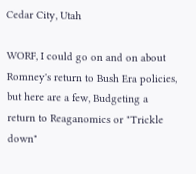Cedar City, Utah

WORF, I could go on and on about Romney's return to Bush Era policies, but here are a few, Budgeting a return to Reaganomics or "Trickle down"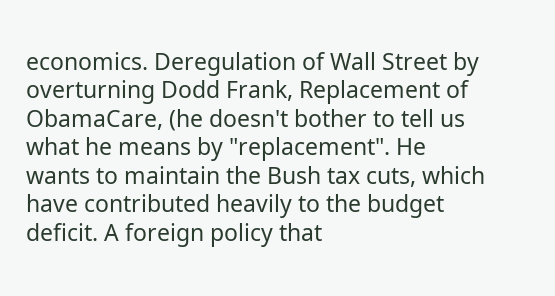economics. Deregulation of Wall Street by overturning Dodd Frank, Replacement of ObamaCare, (he doesn't bother to tell us what he means by "replacement". He wants to maintain the Bush tax cuts, which have contributed heavily to the budget deficit. A foreign policy that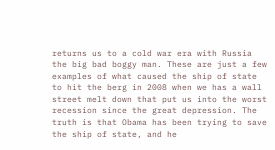returns us to a cold war era with Russia the big bad boggy man. These are just a few examples of what caused the ship of state to hit the berg in 2008 when we has a wall street melt down that put us into the worst recession since the great depression. The truth is that Obama has been trying to save the ship of state, and he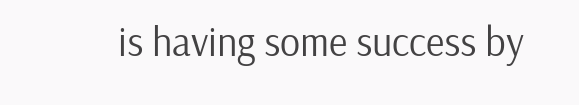is having some success by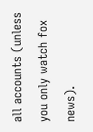all accounts (unless you only watch fox news).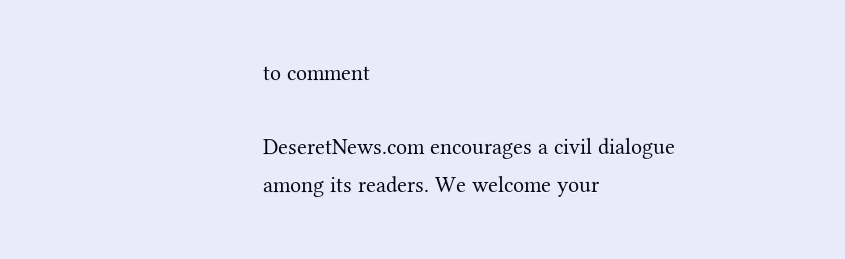to comment

DeseretNews.com encourages a civil dialogue among its readers. We welcome your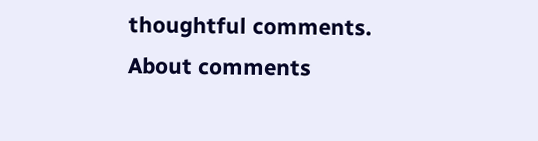thoughtful comments.
About comments